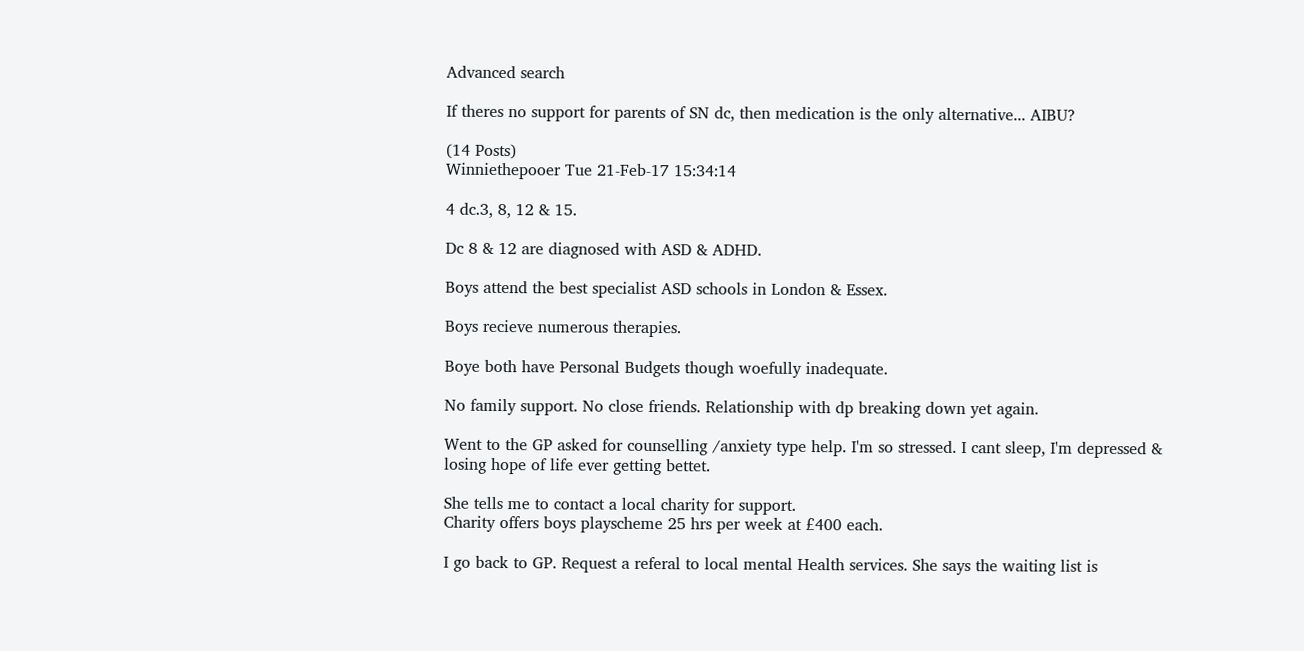Advanced search

If theres no support for parents of SN dc, then medication is the only alternative... AIBU?

(14 Posts)
Winniethepooer Tue 21-Feb-17 15:34:14

4 dc.3, 8, 12 & 15.

Dc 8 & 12 are diagnosed with ASD & ADHD.

Boys attend the best specialist ASD schools in London & Essex.

Boys recieve numerous therapies.

Boye both have Personal Budgets though woefully inadequate.

No family support. No close friends. Relationship with dp breaking down yet again.

Went to the GP asked for counselling /anxiety type help. I'm so stressed. I cant sleep, I'm depressed & losing hope of life ever getting bettet.

She tells me to contact a local charity for support.
Charity offers boys playscheme 25 hrs per week at £400 each.

I go back to GP. Request a referal to local mental Health services. She says the waiting list is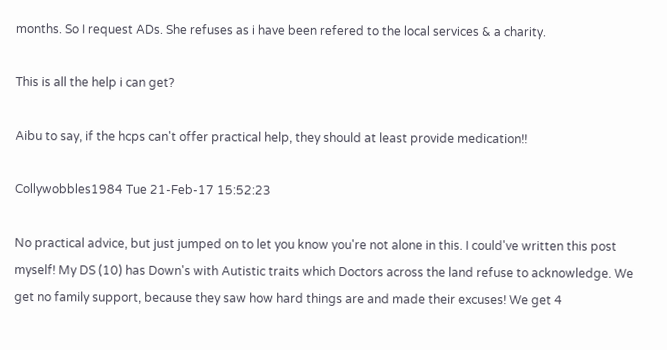months. So I request ADs. She refuses as i have been refered to the local services & a charity.

This is all the help i can get?

Aibu to say, if the hcps can't offer practical help, they should at least provide medication!!

Collywobbles1984 Tue 21-Feb-17 15:52:23

No practical advice, but just jumped on to let you know you're not alone in this. I could've written this post myself! My DS (10) has Down's with Autistic traits which Doctors across the land refuse to acknowledge. We get no family support, because they saw how hard things are and made their excuses! We get 4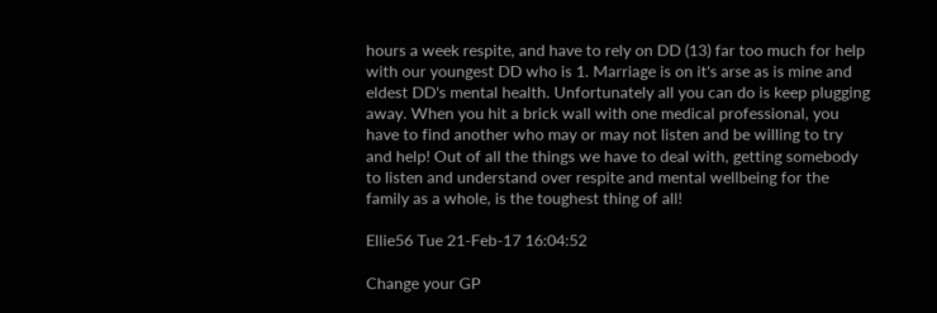hours a week respite, and have to rely on DD (13) far too much for help with our youngest DD who is 1. Marriage is on it's arse as is mine and eldest DD's mental health. Unfortunately all you can do is keep plugging away. When you hit a brick wall with one medical professional, you have to find another who may or may not listen and be willing to try and help! Out of all the things we have to deal with, getting somebody to listen and understand over respite and mental wellbeing for the family as a whole, is the toughest thing of all!

Ellie56 Tue 21-Feb-17 16:04:52

Change your GP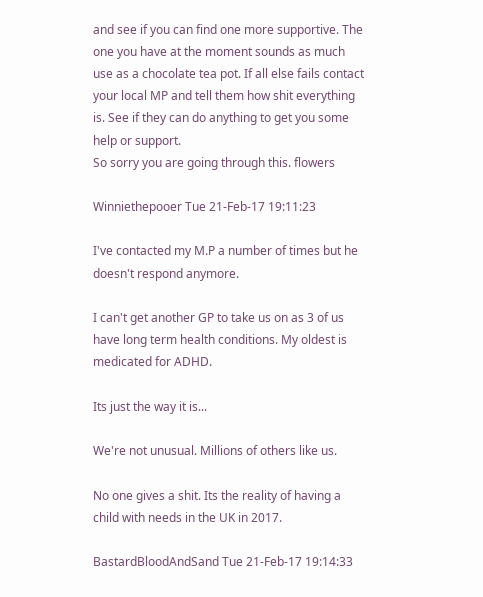and see if you can find one more supportive. The one you have at the moment sounds as much use as a chocolate tea pot. If all else fails contact your local MP and tell them how shit everything is. See if they can do anything to get you some help or support.
So sorry you are going through this. flowers

Winniethepooer Tue 21-Feb-17 19:11:23

I've contacted my M.P a number of times but he doesn't respond anymore.

I can't get another GP to take us on as 3 of us have long term health conditions. My oldest is medicated for ADHD.

Its just the way it is...

We're not unusual. Millions of others like us.

No one gives a shit. Its the reality of having a child with needs in the UK in 2017.

BastardBloodAndSand Tue 21-Feb-17 19:14:33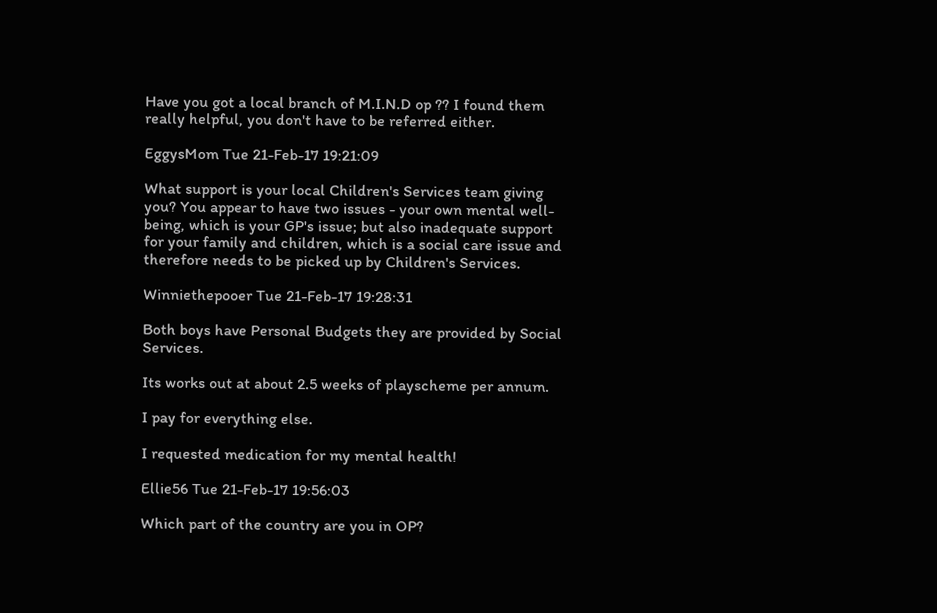Have you got a local branch of M.I.N.D op ?? I found them really helpful, you don't have to be referred either.

EggysMom Tue 21-Feb-17 19:21:09

What support is your local Children's Services team giving you? You appear to have two issues - your own mental well-being, which is your GP's issue; but also inadequate support for your family and children, which is a social care issue and therefore needs to be picked up by Children's Services.

Winniethepooer Tue 21-Feb-17 19:28:31

Both boys have Personal Budgets they are provided by Social Services.

Its works out at about 2.5 weeks of playscheme per annum.

I pay for everything else.

I requested medication for my mental health!

Ellie56 Tue 21-Feb-17 19:56:03

Which part of the country are you in OP?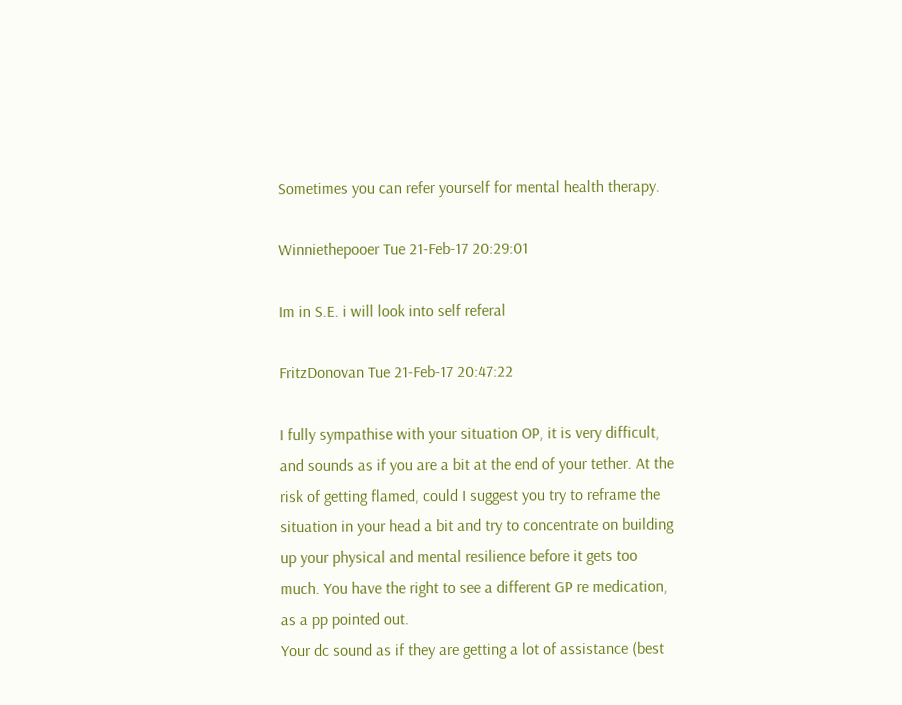Sometimes you can refer yourself for mental health therapy.

Winniethepooer Tue 21-Feb-17 20:29:01

Im in S.E. i will look into self referal

FritzDonovan Tue 21-Feb-17 20:47:22

I fully sympathise with your situation OP, it is very difficult, and sounds as if you are a bit at the end of your tether. At the risk of getting flamed, could I suggest you try to reframe the situation in your head a bit and try to concentrate on building up your physical and mental resilience before it gets too much. You have the right to see a different GP re medication, as a pp pointed out.
Your dc sound as if they are getting a lot of assistance (best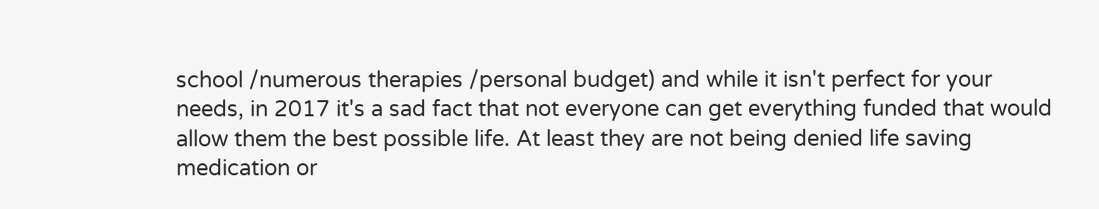school /numerous therapies /personal budget) and while it isn't perfect for your needs, in 2017 it's a sad fact that not everyone can get everything funded that would allow them the best possible life. At least they are not being denied life saving medication or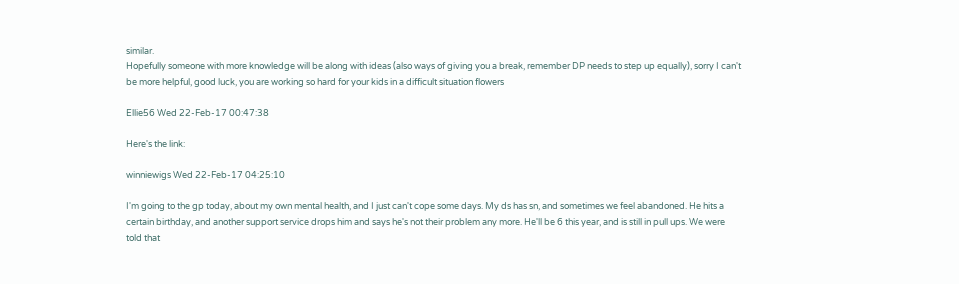similar.
Hopefully someone with more knowledge will be along with ideas (also ways of giving you a break, remember DP needs to step up equally), sorry I can't be more helpful, good luck, you are working so hard for your kids in a difficult situation flowers

Ellie56 Wed 22-Feb-17 00:47:38

Here's the link:

winniewigs Wed 22-Feb-17 04:25:10

I'm going to the gp today, about my own mental health, and I just can't cope some days. My ds has sn, and sometimes we feel abandoned. He hits a certain birthday, and another support service drops him and says he's not their problem any more. He'll be 6 this year, and is still in pull ups. We were told that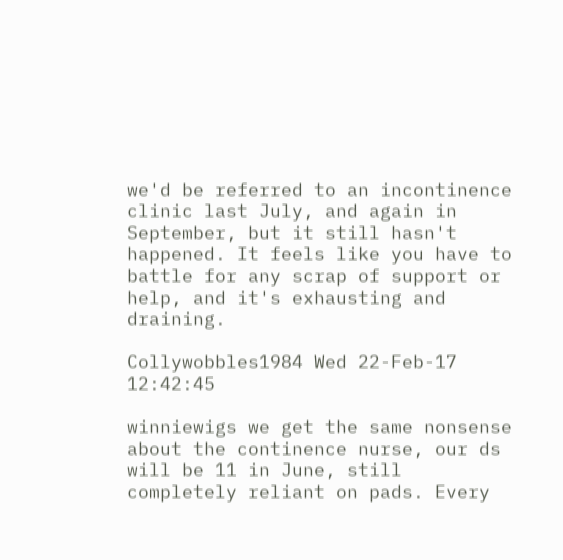we'd be referred to an incontinence clinic last July, and again in September, but it still hasn't happened. It feels like you have to battle for any scrap of support or help, and it's exhausting and draining.

Collywobbles1984 Wed 22-Feb-17 12:42:45

winniewigs we get the same nonsense about the continence nurse, our ds will be 11 in June, still completely reliant on pads. Every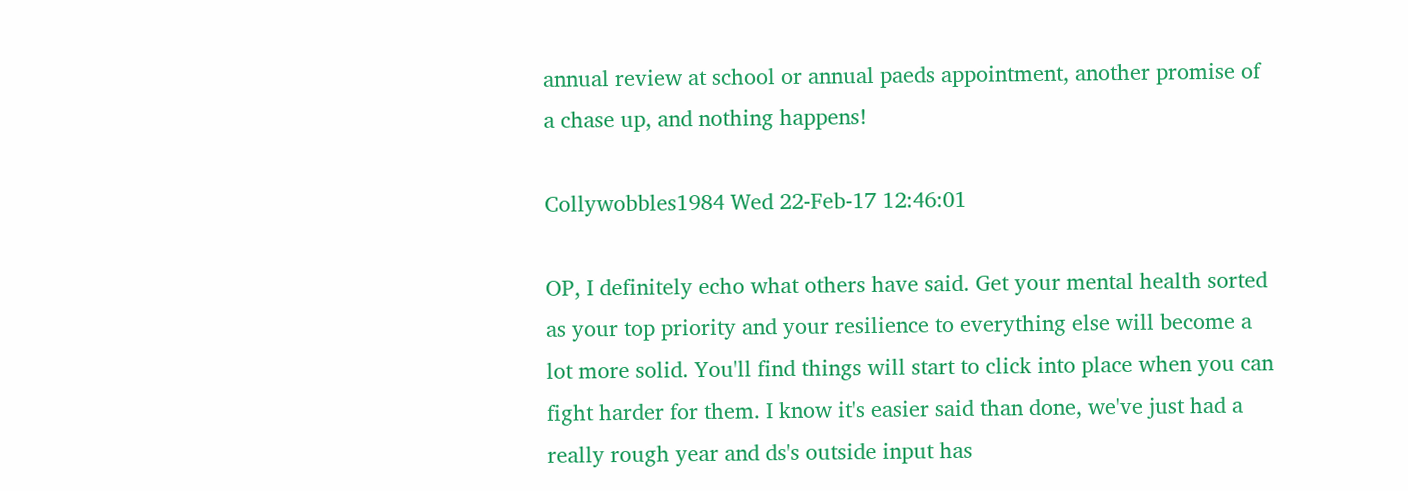annual review at school or annual paeds appointment, another promise of a chase up, and nothing happens!

Collywobbles1984 Wed 22-Feb-17 12:46:01

OP, I definitely echo what others have said. Get your mental health sorted as your top priority and your resilience to everything else will become a lot more solid. You'll find things will start to click into place when you can fight harder for them. I know it's easier said than done, we've just had a really rough year and ds's outside input has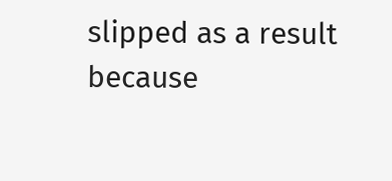slipped as a result because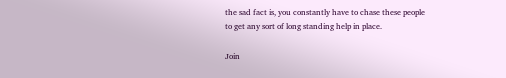the sad fact is, you constantly have to chase these people to get any sort of long standing help in place.

Join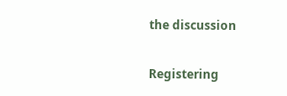the discussion

Registering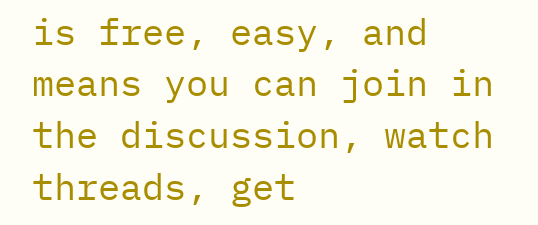is free, easy, and means you can join in the discussion, watch threads, get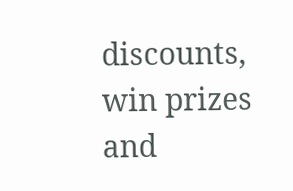discounts, win prizes and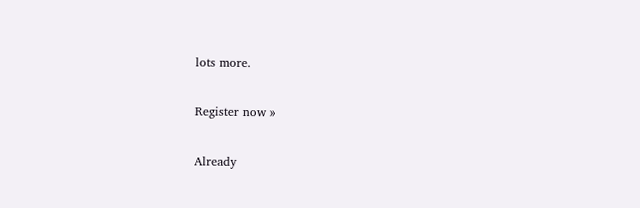lots more.

Register now »

Already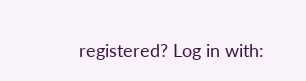registered? Log in with: